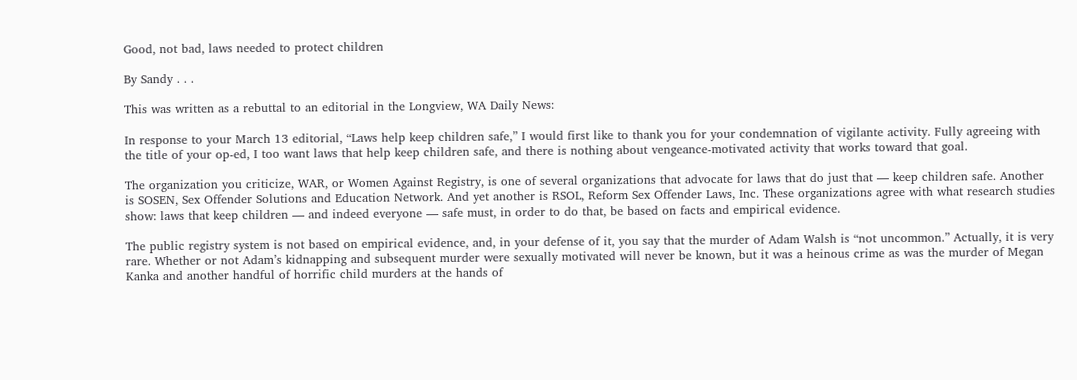Good, not bad, laws needed to protect children

By Sandy . . .

This was written as a rebuttal to an editorial in the Longview, WA Daily News:

In response to your March 13 editorial, “Laws help keep children safe,” I would first like to thank you for your condemnation of vigilante activity. Fully agreeing with the title of your op-ed, I too want laws that help keep children safe, and there is nothing about vengeance-motivated activity that works toward that goal.

The organization you criticize, WAR, or Women Against Registry, is one of several organizations that advocate for laws that do just that — keep children safe. Another is SOSEN, Sex Offender Solutions and Education Network. And yet another is RSOL, Reform Sex Offender Laws, Inc. These organizations agree with what research studies show: laws that keep children — and indeed everyone — safe must, in order to do that, be based on facts and empirical evidence.

The public registry system is not based on empirical evidence, and, in your defense of it, you say that the murder of Adam Walsh is “not uncommon.” Actually, it is very rare. Whether or not Adam’s kidnapping and subsequent murder were sexually motivated will never be known, but it was a heinous crime as was the murder of Megan Kanka and another handful of horrific child murders at the hands of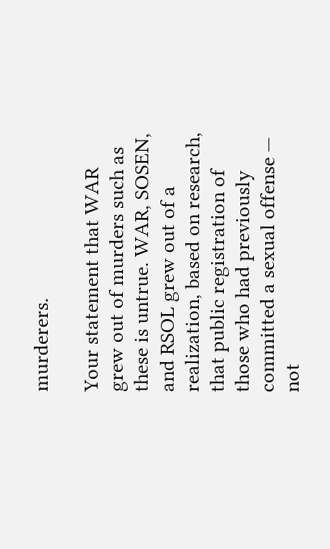murderers.

Your statement that WAR grew out of murders such as these is untrue. WAR, SOSEN, and RSOL grew out of a realization, based on research, that public registration of those who had previously committed a sexual offense — not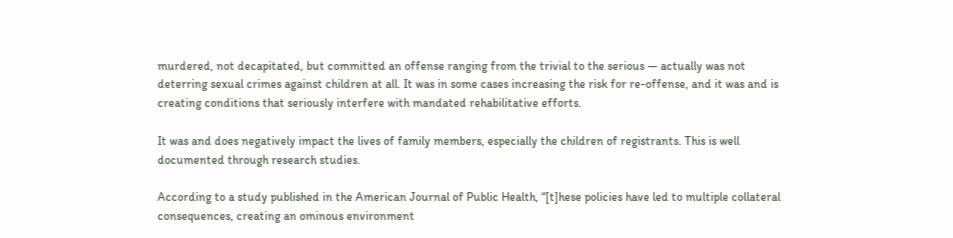murdered, not decapitated, but committed an offense ranging from the trivial to the serious — actually was not deterring sexual crimes against children at all. It was in some cases increasing the risk for re-offense, and it was and is creating conditions that seriously interfere with mandated rehabilitative efforts.

It was and does negatively impact the lives of family members, especially the children of registrants. This is well documented through research studies.

According to a study published in the American Journal of Public Health, “[t]hese policies have led to multiple collateral consequences, creating an ominous environment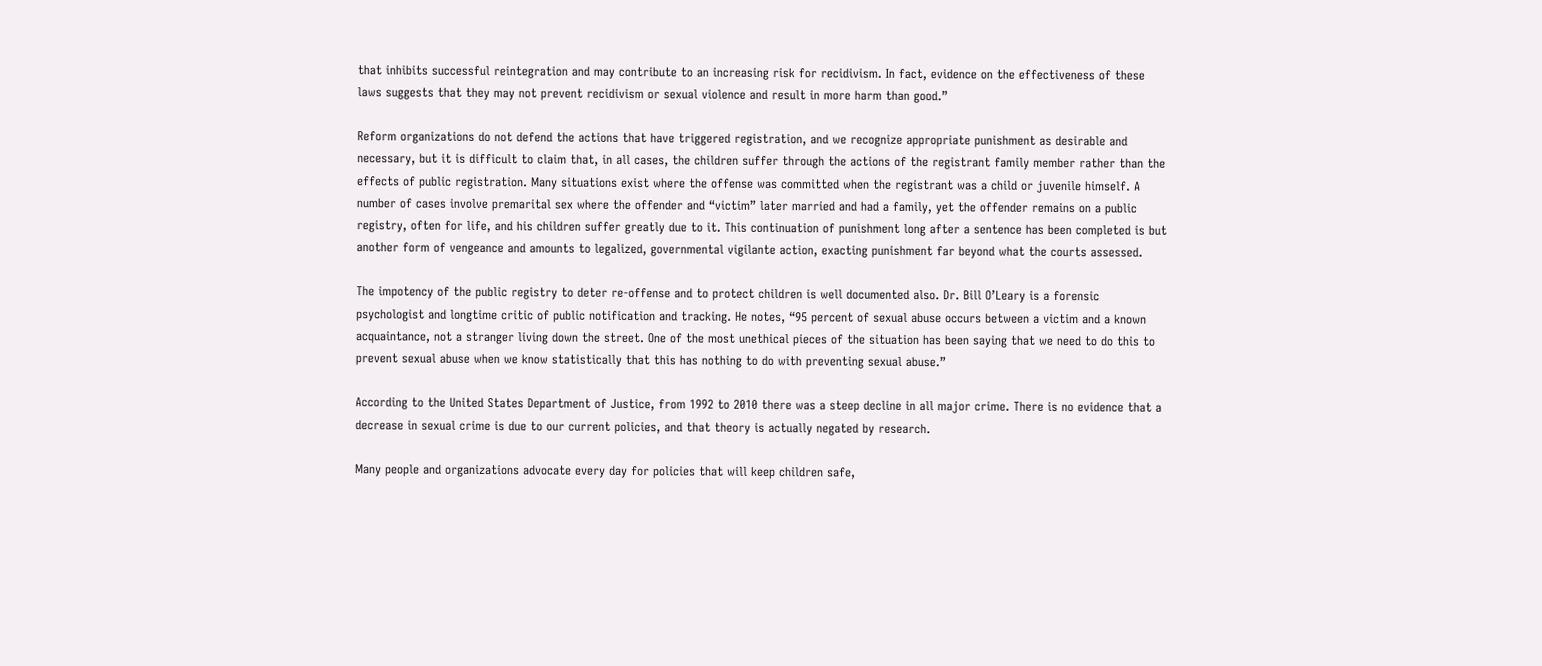that inhibits successful reintegration and may contribute to an increasing risk for recidivism. In fact, evidence on the effectiveness of these laws suggests that they may not prevent recidivism or sexual violence and result in more harm than good.”

Reform organizations do not defend the actions that have triggered registration, and we recognize appropriate punishment as desirable and necessary, but it is difficult to claim that, in all cases, the children suffer through the actions of the registrant family member rather than the effects of public registration. Many situations exist where the offense was committed when the registrant was a child or juvenile himself. A number of cases involve premarital sex where the offender and “victim” later married and had a family, yet the offender remains on a public registry, often for life, and his children suffer greatly due to it. This continuation of punishment long after a sentence has been completed is but another form of vengeance and amounts to legalized, governmental vigilante action, exacting punishment far beyond what the courts assessed.

The impotency of the public registry to deter re-offense and to protect children is well documented also. Dr. Bill O’Leary is a forensic psychologist and longtime critic of public notification and tracking. He notes, “95 percent of sexual abuse occurs between a victim and a known acquaintance, not a stranger living down the street. One of the most unethical pieces of the situation has been saying that we need to do this to prevent sexual abuse when we know statistically that this has nothing to do with preventing sexual abuse.”

According to the United States Department of Justice, from 1992 to 2010 there was a steep decline in all major crime. There is no evidence that a decrease in sexual crime is due to our current policies, and that theory is actually negated by research.

Many people and organizations advocate every day for policies that will keep children safe,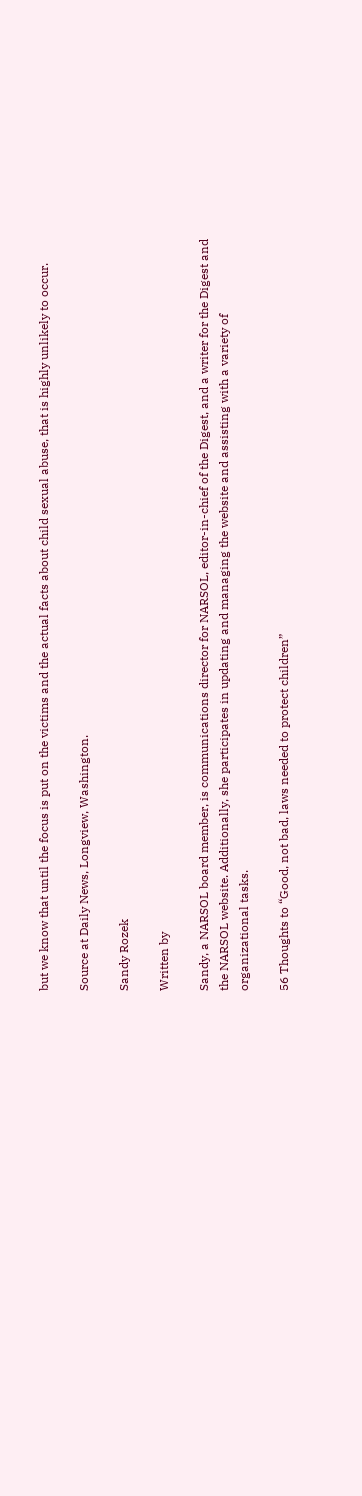but we know that until the focus is put on the victims and the actual facts about child sexual abuse, that is highly unlikely to occur.

Source at Daily News, Longview, Washington.

Sandy Rozek

Written by

Sandy, a NARSOL board member, is communications director for NARSOL, editor-in-chief of the Digest, and a writer for the Digest and the NARSOL website. Additionally, she participates in updating and managing the website and assisting with a variety of organizational tasks.

56 Thoughts to “Good, not bad, laws needed to protect children”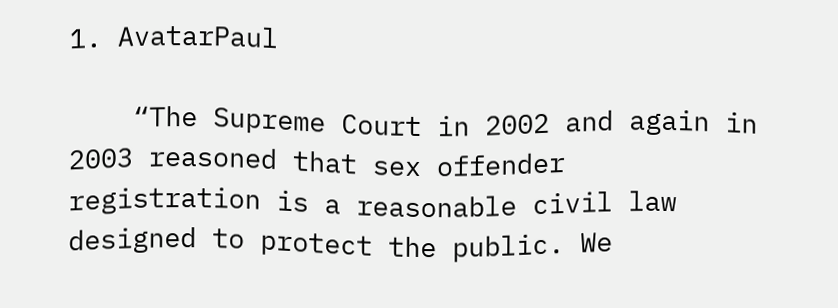1. AvatarPaul

    “The Supreme Court in 2002 and again in 2003 reasoned that sex offender registration is a reasonable civil law designed to protect the public. We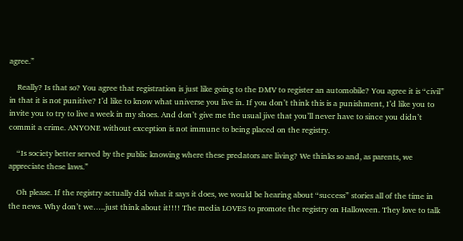agree.”

    Really? Is that so? You agree that registration is just like going to the DMV to register an automobile? You agree it is “civil” in that it is not punitive? I’d like to know what universe you live in. If you don’t think this is a punishment, I’d like you to invite you to try to live a week in my shoes. And don’t give me the usual jive that you’ll never have to since you didn’t commit a crime. ANYONE without exception is not immune to being placed on the registry.

    “Is society better served by the public knowing where these predators are living? We thinks so and, as parents, we appreciate these laws.”

    Oh please. If the registry actually did what it says it does, we would be hearing about “success” stories all of the time in the news. Why don’t we…..just think about it!!!! The media LOVES to promote the registry on Halloween. They love to talk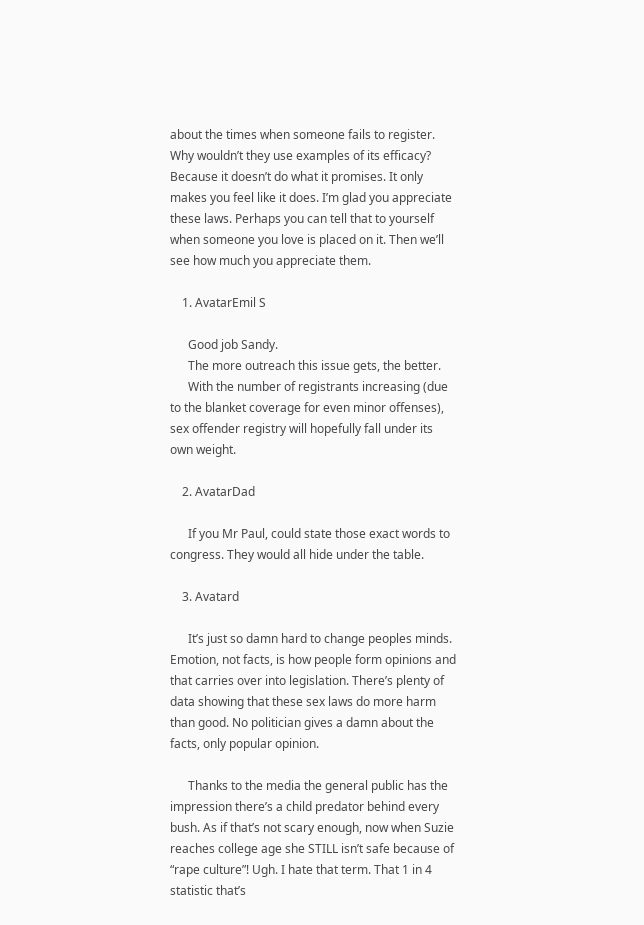about the times when someone fails to register. Why wouldn’t they use examples of its efficacy? Because it doesn’t do what it promises. It only makes you feel like it does. I’m glad you appreciate these laws. Perhaps you can tell that to yourself when someone you love is placed on it. Then we’ll see how much you appreciate them.

    1. AvatarEmil S

      Good job Sandy.
      The more outreach this issue gets, the better.
      With the number of registrants increasing (due to the blanket coverage for even minor offenses), sex offender registry will hopefully fall under its own weight.

    2. AvatarDad

      If you Mr Paul, could state those exact words to congress. They would all hide under the table.

    3. Avatard

      It’s just so damn hard to change peoples minds. Emotion, not facts, is how people form opinions and that carries over into legislation. There’s plenty of data showing that these sex laws do more harm than good. No politician gives a damn about the facts, only popular opinion.

      Thanks to the media the general public has the impression there’s a child predator behind every bush. As if that’s not scary enough, now when Suzie reaches college age she STILL isn’t safe because of “rape culture”! Ugh. I hate that term. That 1 in 4 statistic that’s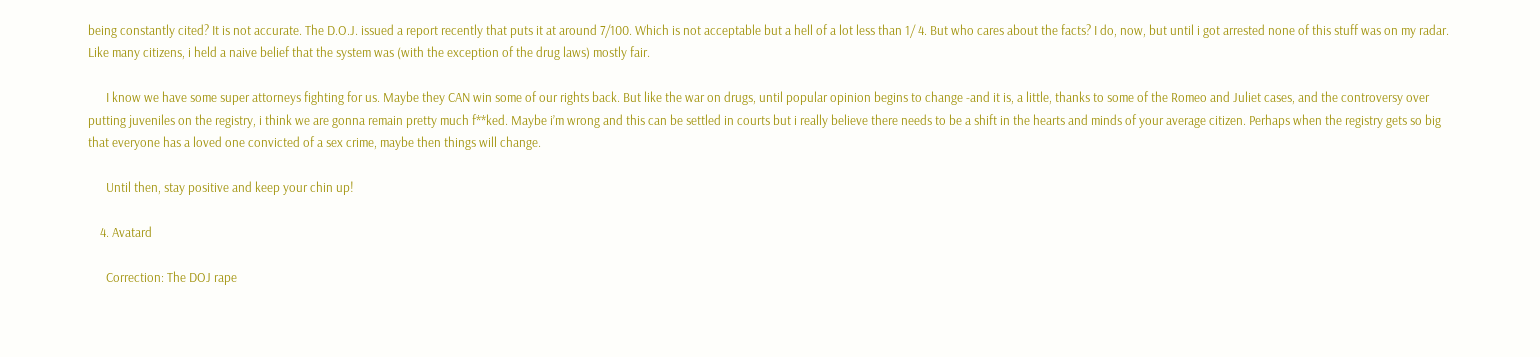being constantly cited? It is not accurate. The D.O.J. issued a report recently that puts it at around 7/100. Which is not acceptable but a hell of a lot less than 1/ 4. But who cares about the facts? I do, now, but until i got arrested none of this stuff was on my radar. Like many citizens, i held a naive belief that the system was (with the exception of the drug laws) mostly fair.

      I know we have some super attorneys fighting for us. Maybe they CAN win some of our rights back. But like the war on drugs, until popular opinion begins to change -and it is, a little, thanks to some of the Romeo and Juliet cases, and the controversy over putting juveniles on the registry, i think we are gonna remain pretty much f**ked. Maybe i’m wrong and this can be settled in courts but i really believe there needs to be a shift in the hearts and minds of your average citizen. Perhaps when the registry gets so big that everyone has a loved one convicted of a sex crime, maybe then things will change.

      Until then, stay positive and keep your chin up!

    4. Avatard

      Correction: The DOJ rape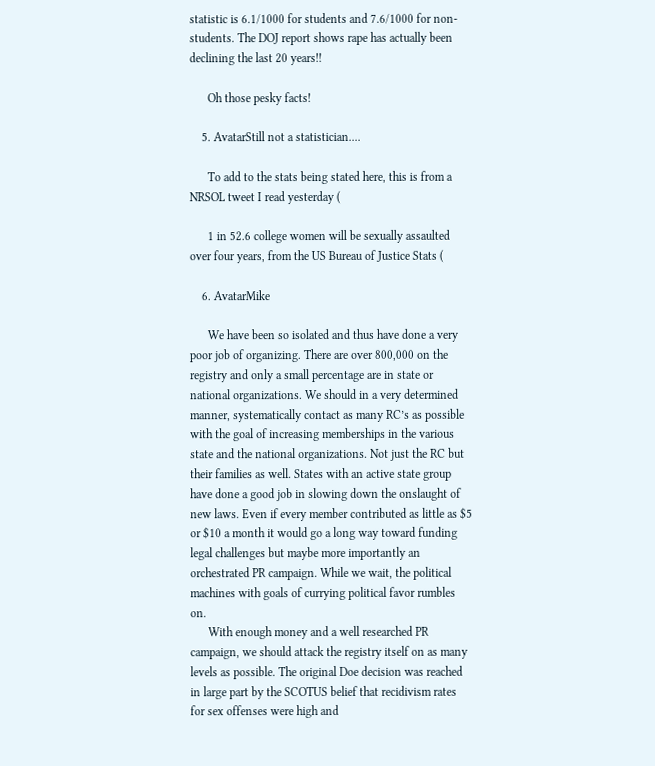statistic is 6.1/1000 for students and 7.6/1000 for non-students. The DOJ report shows rape has actually been declining the last 20 years!!

      Oh those pesky facts!

    5. AvatarStill not a statistician....

      To add to the stats being stated here, this is from a NRSOL tweet I read yesterday (

      1 in 52.6 college women will be sexually assaulted over four years, from the US Bureau of Justice Stats (

    6. AvatarMike

      We have been so isolated and thus have done a very poor job of organizing. There are over 800,000 on the registry and only a small percentage are in state or national organizations. We should in a very determined manner, systematically contact as many RC’s as possible with the goal of increasing memberships in the various state and the national organizations. Not just the RC but their families as well. States with an active state group have done a good job in slowing down the onslaught of new laws. Even if every member contributed as little as $5 or $10 a month it would go a long way toward funding legal challenges but maybe more importantly an orchestrated PR campaign. While we wait, the political machines with goals of currying political favor rumbles on.
      With enough money and a well researched PR campaign, we should attack the registry itself on as many levels as possible. The original Doe decision was reached in large part by the SCOTUS belief that recidivism rates for sex offenses were high and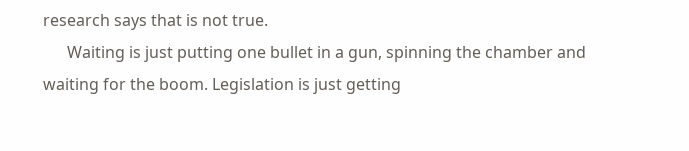research says that is not true.
      Waiting is just putting one bullet in a gun, spinning the chamber and waiting for the boom. Legislation is just getting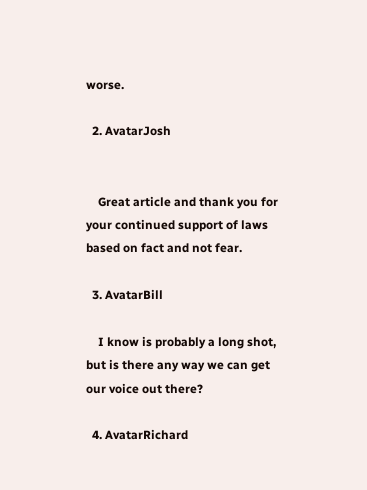worse.

  2. AvatarJosh


    Great article and thank you for your continued support of laws based on fact and not fear.

  3. AvatarBill

    I know is probably a long shot, but is there any way we can get our voice out there?

  4. AvatarRichard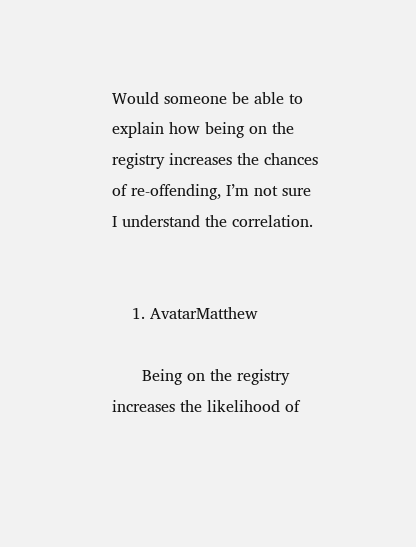Would someone be able to explain how being on the registry increases the chances of re-offending, I’m not sure I understand the correlation.


    1. AvatarMatthew

      Being on the registry increases the likelihood of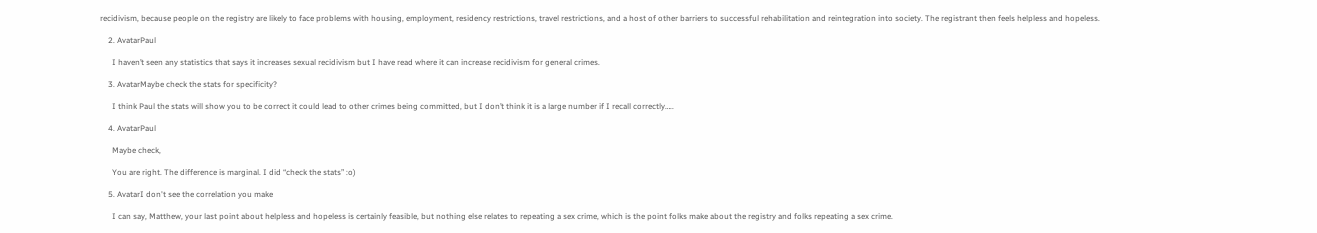recidivism, because people on the registry are likely to face problems with housing, employment, residency restrictions, travel restrictions, and a host of other barriers to successful rehabilitation and reintegration into society. The registrant then feels helpless and hopeless.

    2. AvatarPaul

      I haven’t seen any statistics that says it increases sexual recidivism but I have read where it can increase recidivism for general crimes.

    3. AvatarMaybe check the stats for specificity?

      I think Paul the stats will show you to be correct it could lead to other crimes being committed, but I don’t think it is a large number if I recall correctly…..

    4. AvatarPaul

      Maybe check,

      You are right. The difference is marginal. I did “check the stats” :o)

    5. AvatarI don't see the correlation you make

      I can say, Matthew, your last point about helpless and hopeless is certainly feasible, but nothing else relates to repeating a sex crime, which is the point folks make about the registry and folks repeating a sex crime.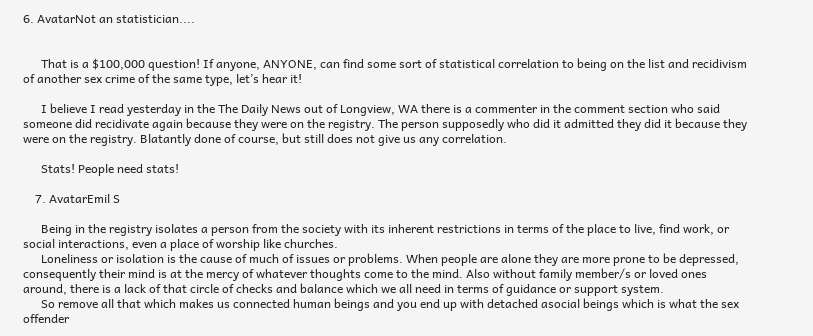6. AvatarNot an statistician....


      That is a $100,000 question! If anyone, ANYONE, can find some sort of statistical correlation to being on the list and recidivism of another sex crime of the same type, let’s hear it!

      I believe I read yesterday in the The Daily News out of Longview, WA there is a commenter in the comment section who said someone did recidivate again because they were on the registry. The person supposedly who did it admitted they did it because they were on the registry. Blatantly done of course, but still does not give us any correlation.

      Stats! People need stats!

    7. AvatarEmil S

      Being in the registry isolates a person from the society with its inherent restrictions in terms of the place to live, find work, or social interactions, even a place of worship like churches.
      Loneliness or isolation is the cause of much of issues or problems. When people are alone they are more prone to be depressed, consequently their mind is at the mercy of whatever thoughts come to the mind. Also without family member/s or loved ones around, there is a lack of that circle of checks and balance which we all need in terms of guidance or support system.
      So remove all that which makes us connected human beings and you end up with detached asocial beings which is what the sex offender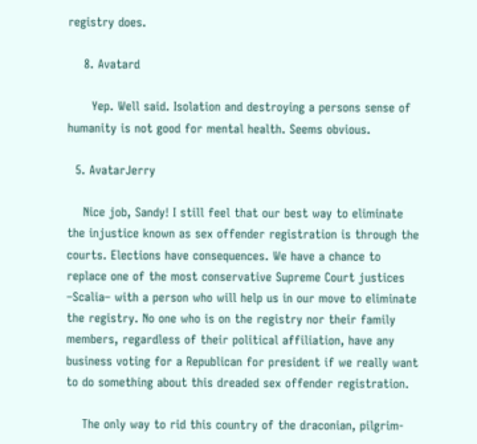registry does.

    8. Avatard

      Yep. Well said. Isolation and destroying a persons sense of humanity is not good for mental health. Seems obvious.

  5. AvatarJerry

    Nice job, Sandy! I still feel that our best way to eliminate the injustice known as sex offender registration is through the courts. Elections have consequences. We have a chance to replace one of the most conservative Supreme Court justices –Scalia– with a person who will help us in our move to eliminate the registry. No one who is on the registry nor their family members, regardless of their political affiliation, have any business voting for a Republican for president if we really want to do something about this dreaded sex offender registration.

    The only way to rid this country of the draconian, pilgrim-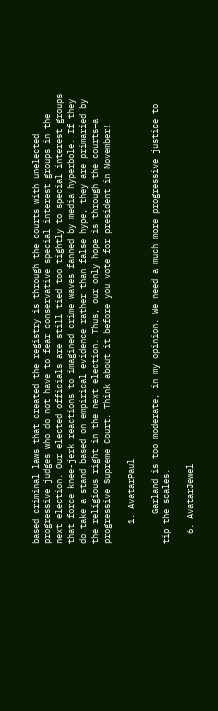based criminal laws that created the registry is through the courts with unelected progressive judges who do not have to fear conservative special interest groups in the next election. Our elected officials are still tied too tightly to special interest groups that force knee-jerk reactions to imagined crime waves fanned by media hyperbole. If they do take a stand based on empirical evidence rather than false hype, they are primaried by the religious right in the next election. Thus, our only hope is through the courts–a progressive Supreme Court. Think about it before you vote for president in November!

    1. AvatarPaul

      Garland is too moderate, in my opinion. We need a much more progressive justice to tip the scales.

  6. AvatarJewel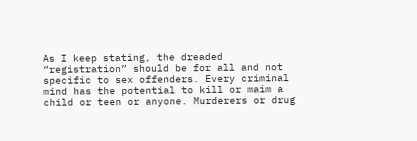As I keep stating, the dreaded “registration” should be for all and not specific to sex offenders. Every criminal mind has the potential to kill or maim a child or teen or anyone. Murderers or drug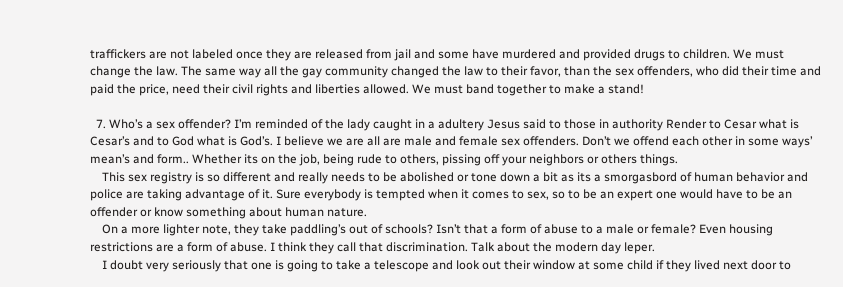traffickers are not labeled once they are released from jail and some have murdered and provided drugs to children. We must change the law. The same way all the gay community changed the law to their favor, than the sex offenders, who did their time and paid the price, need their civil rights and liberties allowed. We must band together to make a stand!

  7. Who’s a sex offender? I’m reminded of the lady caught in a adultery Jesus said to those in authority Render to Cesar what is Cesar’s and to God what is God’s. I believe we are all are male and female sex offenders. Don’t we offend each other in some ways’ mean’s and form.. Whether its on the job, being rude to others, pissing off your neighbors or others things.
    This sex registry is so different and really needs to be abolished or tone down a bit as its a smorgasbord of human behavior and police are taking advantage of it. Sure everybody is tempted when it comes to sex, so to be an expert one would have to be an offender or know something about human nature.
    On a more lighter note, they take paddling’s out of schools? Isn’t that a form of abuse to a male or female? Even housing restrictions are a form of abuse. I think they call that discrimination. Talk about the modern day leper.
    I doubt very seriously that one is going to take a telescope and look out their window at some child if they lived next door to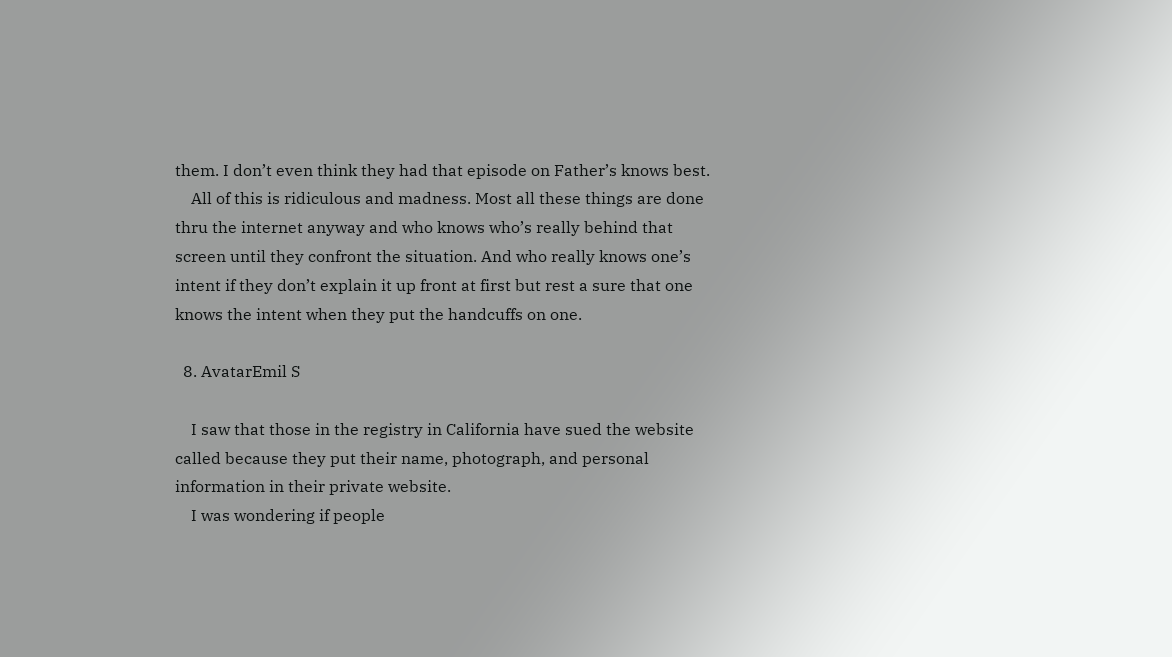them. I don’t even think they had that episode on Father’s knows best.
    All of this is ridiculous and madness. Most all these things are done thru the internet anyway and who knows who’s really behind that screen until they confront the situation. And who really knows one’s intent if they don’t explain it up front at first but rest a sure that one knows the intent when they put the handcuffs on one.

  8. AvatarEmil S

    I saw that those in the registry in California have sued the website called because they put their name, photograph, and personal information in their private website.
    I was wondering if people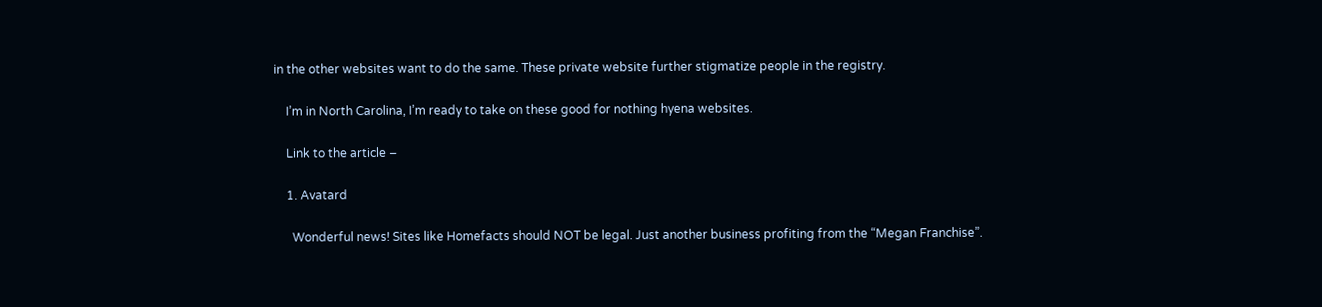in the other websites want to do the same. These private website further stigmatize people in the registry.

    I’m in North Carolina, I’m ready to take on these good for nothing hyena websites.

    Link to the article –

    1. Avatard

      Wonderful news! Sites like Homefacts should NOT be legal. Just another business profiting from the “Megan Franchise”.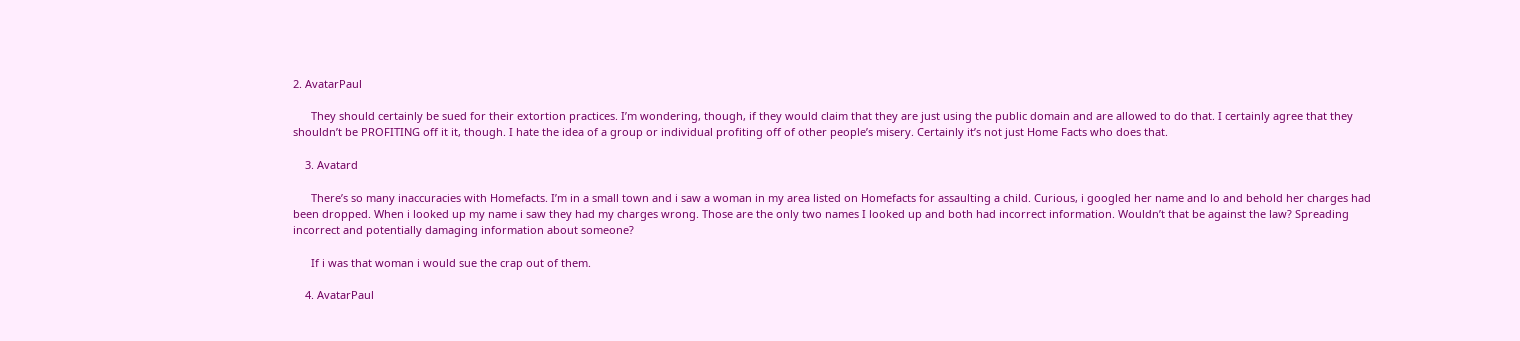2. AvatarPaul

      They should certainly be sued for their extortion practices. I’m wondering, though, if they would claim that they are just using the public domain and are allowed to do that. I certainly agree that they shouldn’t be PROFITING off it it, though. I hate the idea of a group or individual profiting off of other people’s misery. Certainly it’s not just Home Facts who does that.

    3. Avatard

      There’s so many inaccuracies with Homefacts. I’m in a small town and i saw a woman in my area listed on Homefacts for assaulting a child. Curious, i googled her name and lo and behold her charges had been dropped. When i looked up my name i saw they had my charges wrong. Those are the only two names I looked up and both had incorrect information. Wouldn’t that be against the law? Spreading incorrect and potentially damaging information about someone?

      If i was that woman i would sue the crap out of them.

    4. AvatarPaul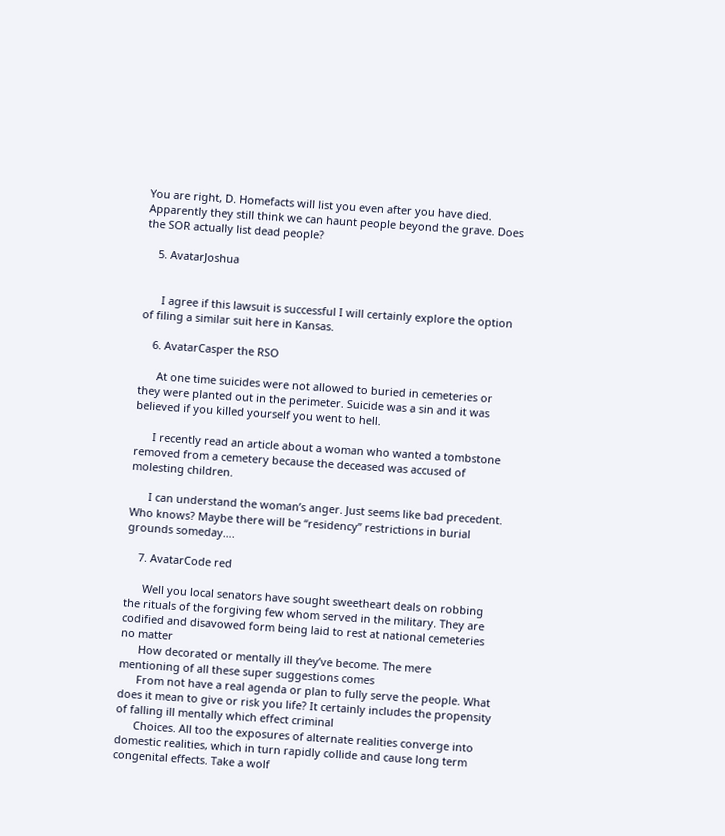You are right, D. Homefacts will list you even after you have died. Apparently they still think we can haunt people beyond the grave. Does the SOR actually list dead people?

    5. AvatarJoshua


      I agree if this lawsuit is successful I will certainly explore the option of filing a similar suit here in Kansas.

    6. AvatarCasper the RSO

      At one time suicides were not allowed to buried in cemeteries or they were planted out in the perimeter. Suicide was a sin and it was believed if you killed yourself you went to hell.

      I recently read an article about a woman who wanted a tombstone removed from a cemetery because the deceased was accused of molesting children.

      I can understand the woman’s anger. Just seems like bad precedent. Who knows? Maybe there will be “residency” restrictions in burial grounds someday….

    7. AvatarCode red

      Well you local senators have sought sweetheart deals on robbing the rituals of the forgiving few whom served in the military. They are codified and disavowed form being laid to rest at national cemeteries no matter
      How decorated or mentally ill they’ve become. The mere mentioning of all these super suggestions comes
      From not have a real agenda or plan to fully serve the people. What does it mean to give or risk you life? It certainly includes the propensity of falling ill mentally which effect criminal
      Choices. All too the exposures of alternate realities converge into domestic realities, which in turn rapidly collide and cause long term congenital effects. Take a wolf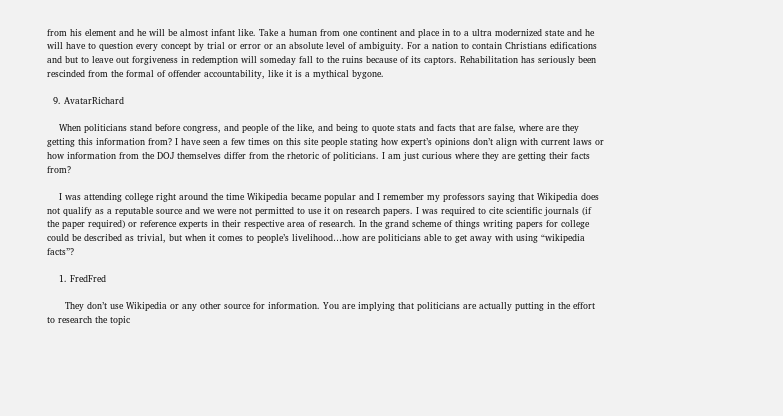from his element and he will be almost infant like. Take a human from one continent and place in to a ultra modernized state and he will have to question every concept by trial or error or an absolute level of ambiguity. For a nation to contain Christians edifications and but to leave out forgiveness in redemption will someday fall to the ruins because of its captors. Rehabilitation has seriously been rescinded from the formal of offender accountability, like it is a mythical bygone.

  9. AvatarRichard

    When politicians stand before congress, and people of the like, and being to quote stats and facts that are false, where are they getting this information from? I have seen a few times on this site people stating how expert’s opinions don’t align with current laws or how information from the DOJ themselves differ from the rhetoric of politicians. I am just curious where they are getting their facts from?

    I was attending college right around the time Wikipedia became popular and I remember my professors saying that Wikipedia does not qualify as a reputable source and we were not permitted to use it on research papers. I was required to cite scientific journals (if the paper required) or reference experts in their respective area of research. In the grand scheme of things writing papers for college could be described as trivial, but when it comes to people’s livelihood…how are politicians able to get away with using “wikipedia facts”?

    1. FredFred

      They don’t use Wikipedia or any other source for information. You are implying that politicians are actually putting in the effort to research the topic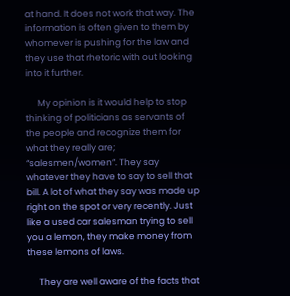at hand. It does not work that way. The information is often given to them by whomever is pushing for the law and they use that rhetoric with out looking into it further.

      My opinion is it would help to stop thinking of politicians as servants of the people and recognize them for what they really are; “salesmen/women”. They say whatever they have to say to sell that bill. A lot of what they say was made up right on the spot or very recently. Just like a used car salesman trying to sell you a lemon, they make money from these lemons of laws.

      They are well aware of the facts that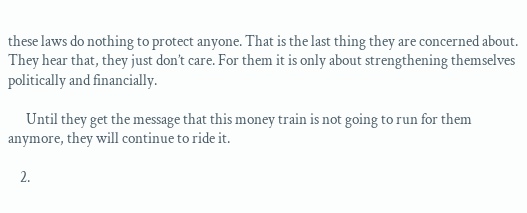these laws do nothing to protect anyone. That is the last thing they are concerned about. They hear that, they just don’t care. For them it is only about strengthening themselves politically and financially.

      Until they get the message that this money train is not going to run for them anymore, they will continue to ride it.

    2.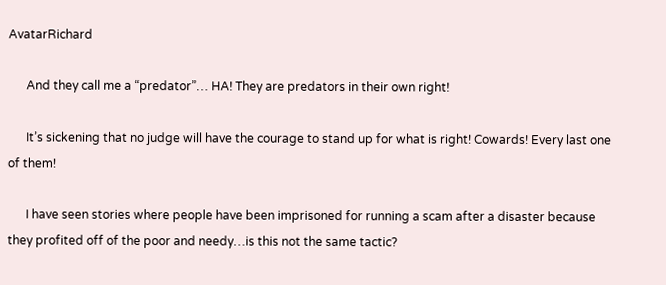AvatarRichard

      And they call me a “predator”… HA! They are predators in their own right!

      It’s sickening that no judge will have the courage to stand up for what is right! Cowards! Every last one of them!

      I have seen stories where people have been imprisoned for running a scam after a disaster because they profited off of the poor and needy…is this not the same tactic?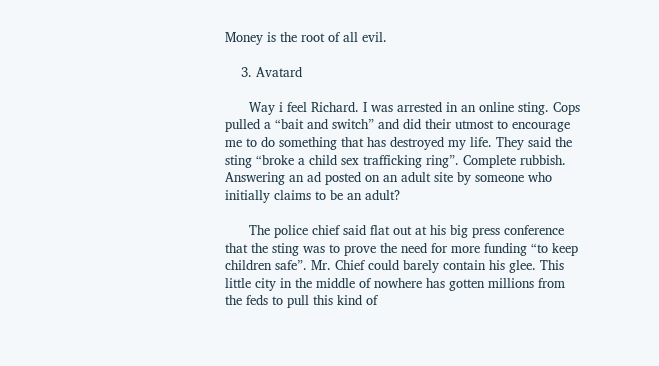Money is the root of all evil.

    3. Avatard

      Way i feel Richard. I was arrested in an online sting. Cops pulled a “bait and switch” and did their utmost to encourage me to do something that has destroyed my life. They said the sting “broke a child sex trafficking ring”. Complete rubbish. Answering an ad posted on an adult site by someone who initially claims to be an adult?

      The police chief said flat out at his big press conference that the sting was to prove the need for more funding “to keep children safe”. Mr. Chief could barely contain his glee. This little city in the middle of nowhere has gotten millions from the feds to pull this kind of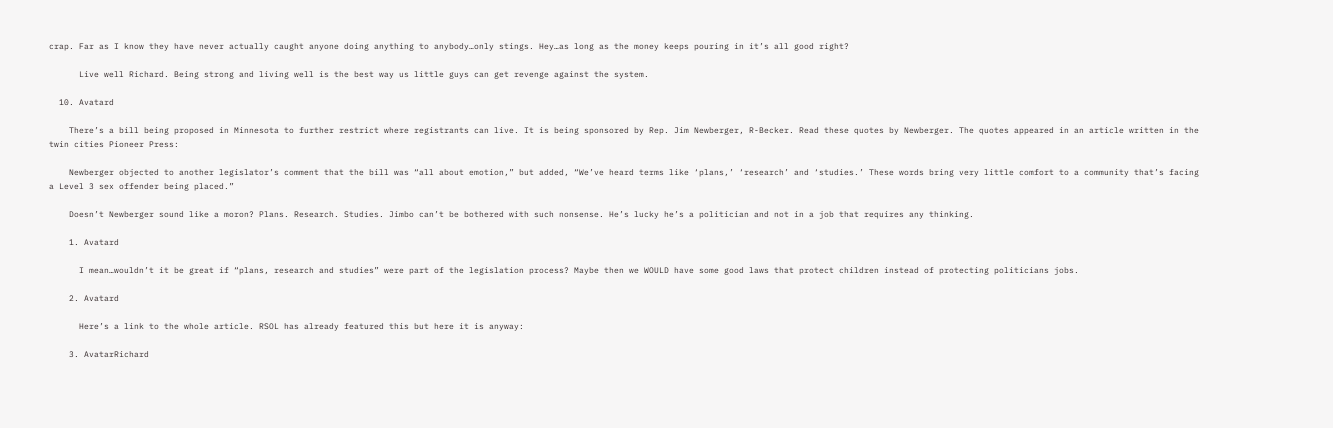crap. Far as I know they have never actually caught anyone doing anything to anybody…only stings. Hey…as long as the money keeps pouring in it’s all good right?

      Live well Richard. Being strong and living well is the best way us little guys can get revenge against the system.

  10. Avatard

    There’s a bill being proposed in Minnesota to further restrict where registrants can live. It is being sponsored by Rep. Jim Newberger, R-Becker. Read these quotes by Newberger. The quotes appeared in an article written in the twin cities Pioneer Press:

    Newberger objected to another legislator’s comment that the bill was “all about emotion,” but added, “We’ve heard terms like ‘plans,’ ‘research’ and ‘studies.’ These words bring very little comfort to a community that’s facing a Level 3 sex offender being placed.”

    Doesn’t Newberger sound like a moron? Plans. Research. Studies. Jimbo can’t be bothered with such nonsense. He’s lucky he’s a politician and not in a job that requires any thinking.

    1. Avatard

      I mean…wouldn’t it be great if “plans, research and studies” were part of the legislation process? Maybe then we WOULD have some good laws that protect children instead of protecting politicians jobs.

    2. Avatard

      Here’s a link to the whole article. RSOL has already featured this but here it is anyway:

    3. AvatarRichard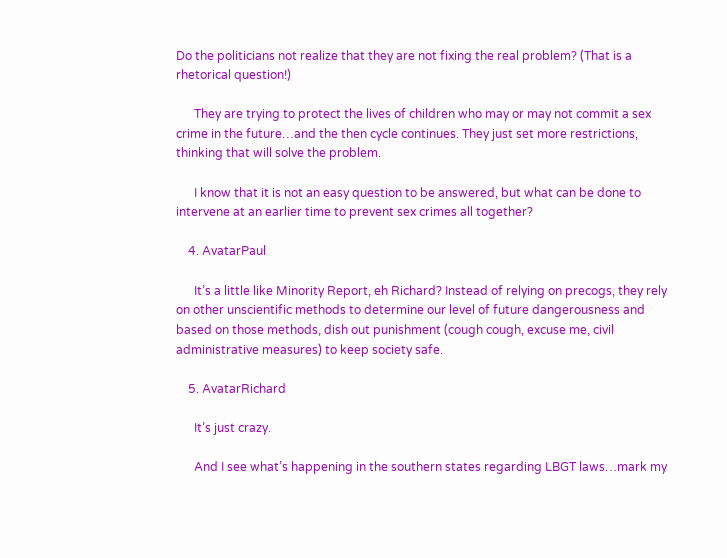Do the politicians not realize that they are not fixing the real problem? (That is a rhetorical question!)

      They are trying to protect the lives of children who may or may not commit a sex crime in the future…and the then cycle continues. They just set more restrictions, thinking that will solve the problem.

      I know that it is not an easy question to be answered, but what can be done to intervene at an earlier time to prevent sex crimes all together?

    4. AvatarPaul

      It’s a little like Minority Report, eh Richard? Instead of relying on precogs, they rely on other unscientific methods to determine our level of future dangerousness and based on those methods, dish out punishment (cough cough, excuse me, civil administrative measures) to keep society safe.

    5. AvatarRichard

      It’s just crazy.

      And I see what’s happening in the southern states regarding LBGT laws…mark my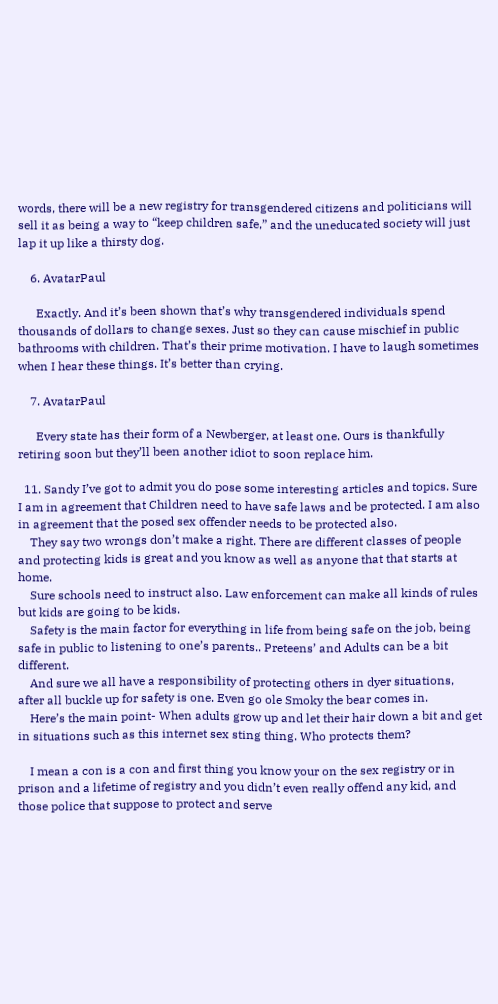words, there will be a new registry for transgendered citizens and politicians will sell it as being a way to “keep children safe,” and the uneducated society will just lap it up like a thirsty dog.

    6. AvatarPaul

      Exactly. And it’s been shown that’s why transgendered individuals spend thousands of dollars to change sexes. Just so they can cause mischief in public bathrooms with children. That’s their prime motivation. I have to laugh sometimes when I hear these things. It’s better than crying.

    7. AvatarPaul

      Every state has their form of a Newberger, at least one. Ours is thankfully retiring soon but they’ll been another idiot to soon replace him.

  11. Sandy I’ve got to admit you do pose some interesting articles and topics. Sure I am in agreement that Children need to have safe laws and be protected. I am also in agreement that the posed sex offender needs to be protected also.
    They say two wrongs don’t make a right. There are different classes of people and protecting kids is great and you know as well as anyone that that starts at home.
    Sure schools need to instruct also. Law enforcement can make all kinds of rules but kids are going to be kids.
    Safety is the main factor for everything in life from being safe on the job, being safe in public to listening to one’s parents.. Preteens’ and Adults can be a bit different.
    And sure we all have a responsibility of protecting others in dyer situations, after all buckle up for safety is one. Even go ole Smoky the bear comes in.
    Here’s the main point- When adults grow up and let their hair down a bit and get in situations such as this internet sex sting thing. Who protects them?

    I mean a con is a con and first thing you know your on the sex registry or in prison and a lifetime of registry and you didn’t even really offend any kid, and those police that suppose to protect and serve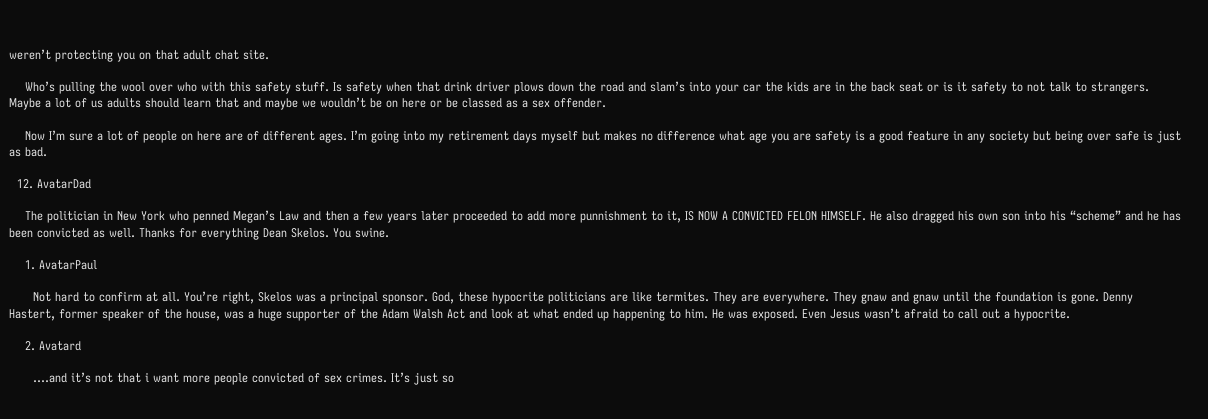weren’t protecting you on that adult chat site.

    Who’s pulling the wool over who with this safety stuff. Is safety when that drink driver plows down the road and slam’s into your car the kids are in the back seat or is it safety to not talk to strangers. Maybe a lot of us adults should learn that and maybe we wouldn’t be on here or be classed as a sex offender.

    Now I’m sure a lot of people on here are of different ages. I’m going into my retirement days myself but makes no difference what age you are safety is a good feature in any society but being over safe is just as bad.

  12. AvatarDad

    The politician in New York who penned Megan’s Law and then a few years later proceeded to add more punnishment to it, IS NOW A CONVICTED FELON HIMSELF. He also dragged his own son into his “scheme” and he has been convicted as well. Thanks for everything Dean Skelos. You swine.

    1. AvatarPaul

      Not hard to confirm at all. You’re right, Skelos was a principal sponsor. God, these hypocrite politicians are like termites. They are everywhere. They gnaw and gnaw until the foundation is gone. Denny Hastert, former speaker of the house, was a huge supporter of the Adam Walsh Act and look at what ended up happening to him. He was exposed. Even Jesus wasn’t afraid to call out a hypocrite.

    2. Avatard

      ….and it’s not that i want more people convicted of sex crimes. It’s just so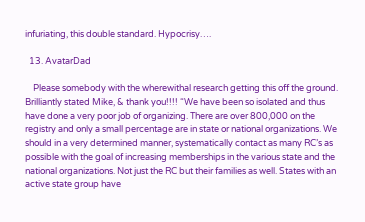infuriating, this double standard. Hypocrisy….

  13. AvatarDad

    Please somebody with the wherewithal research getting this off the ground. Brilliantly stated Mike, & thank you!!!! “We have been so isolated and thus have done a very poor job of organizing. There are over 800,000 on the registry and only a small percentage are in state or national organizations. We should in a very determined manner, systematically contact as many RC’s as possible with the goal of increasing memberships in the various state and the national organizations. Not just the RC but their families as well. States with an active state group have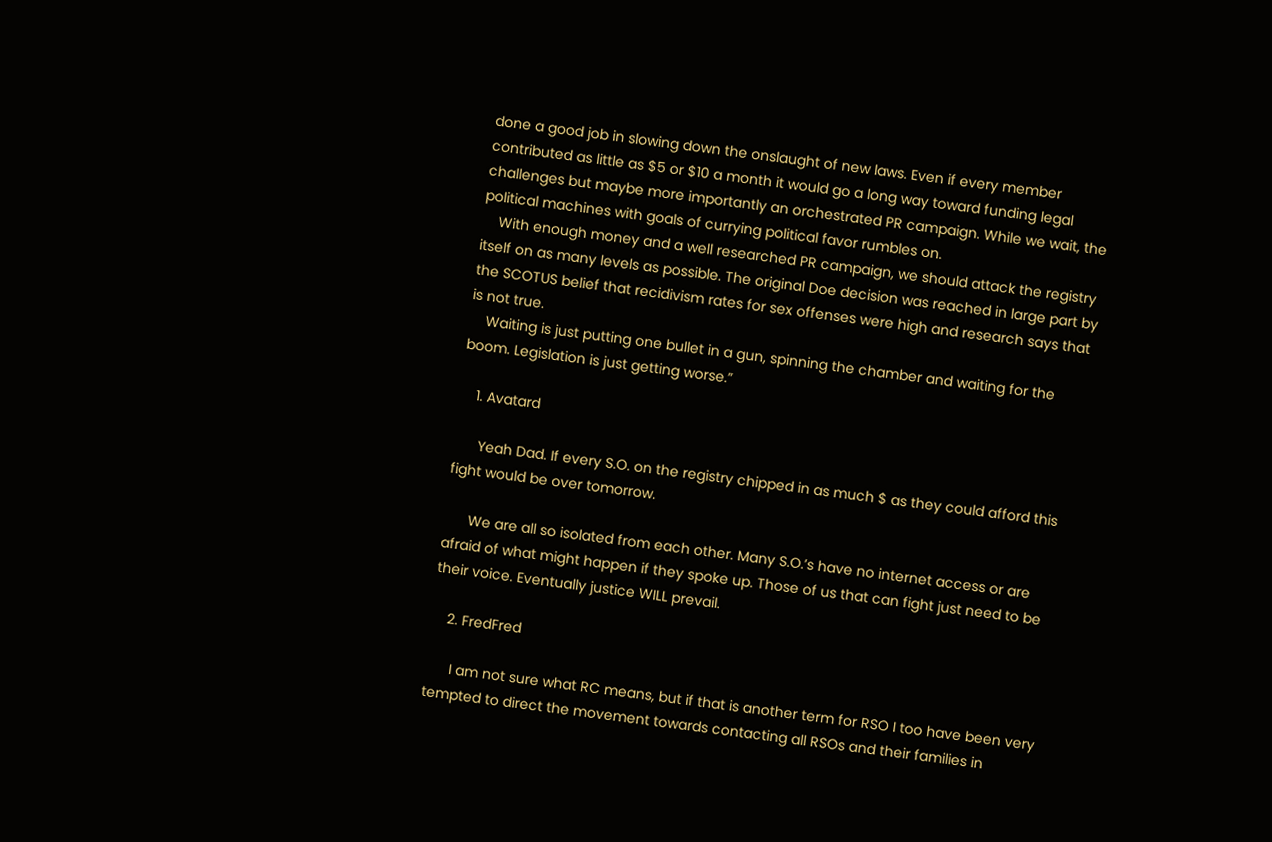done a good job in slowing down the onslaught of new laws. Even if every member contributed as little as $5 or $10 a month it would go a long way toward funding legal challenges but maybe more importantly an orchestrated PR campaign. While we wait, the political machines with goals of currying political favor rumbles on.
    With enough money and a well researched PR campaign, we should attack the registry itself on as many levels as possible. The original Doe decision was reached in large part by the SCOTUS belief that recidivism rates for sex offenses were high and research says that is not true.
    Waiting is just putting one bullet in a gun, spinning the chamber and waiting for the boom. Legislation is just getting worse.”

    1. Avatard

      Yeah Dad. If every S.O. on the registry chipped in as much $ as they could afford this fight would be over tomorrow.

      We are all so isolated from each other. Many S.O.’s have no internet access or are afraid of what might happen if they spoke up. Those of us that can fight just need to be their voice. Eventually justice WILL prevail.

    2. FredFred

      I am not sure what RC means, but if that is another term for RSO I too have been very tempted to direct the movement towards contacting all RSOs and their families in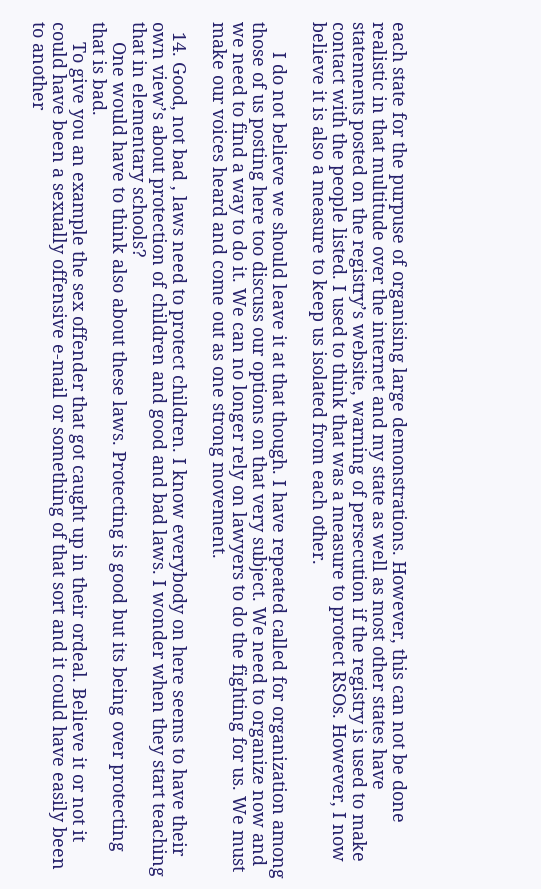each state for the purpuse of organising large demonstrations. However, this can not be done realistic in that multitude over the internet and my state as well as most other states have statements posted on the registry’s website, warning of persecution if the registry is used to make contact with the people listed. I used to think that was a measure to protect RSOs. However, I now believe it is also a measure to keep us isolated from each other.

      I do not believe we should leave it at that though. I have repeated called for organization among those of us posting here too discuss our options on that very subject. We need to organize now and we need to find a way to do it. We can no longer rely on lawyers to do the fighting for us. We must make our voices heard and come out as one strong movement.

  14. Good, not bad , laws need to protect children. I know everybody on here seems to have their own view’s about protection of children and good and bad laws. I wonder when they start teaching that in elementary schools?
    One would have to think also about these laws. Protecting is good but its being over protecting that is bad.
    To give you an example the sex offender that got caught up in their ordeal. Believe it or not it could have been a sexually offensive e-mail or something of that sort and it could have easily been to another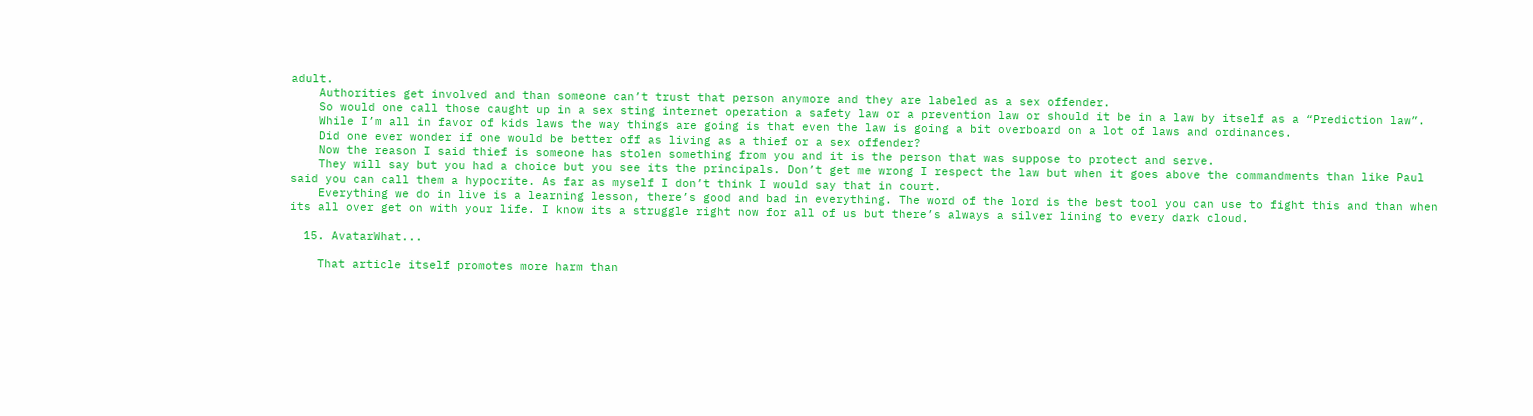adult.
    Authorities get involved and than someone can’t trust that person anymore and they are labeled as a sex offender.
    So would one call those caught up in a sex sting internet operation a safety law or a prevention law or should it be in a law by itself as a “Prediction law”.
    While I’m all in favor of kids laws the way things are going is that even the law is going a bit overboard on a lot of laws and ordinances.
    Did one ever wonder if one would be better off as living as a thief or a sex offender?
    Now the reason I said thief is someone has stolen something from you and it is the person that was suppose to protect and serve.
    They will say but you had a choice but you see its the principals. Don’t get me wrong I respect the law but when it goes above the commandments than like Paul said you can call them a hypocrite. As far as myself I don’t think I would say that in court.
    Everything we do in live is a learning lesson, there’s good and bad in everything. The word of the lord is the best tool you can use to fight this and than when its all over get on with your life. I know its a struggle right now for all of us but there’s always a silver lining to every dark cloud.

  15. AvatarWhat...

    That article itself promotes more harm than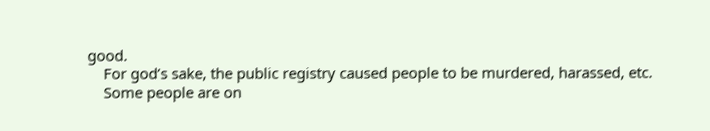good.
    For god’s sake, the public registry caused people to be murdered, harassed, etc.
    Some people are on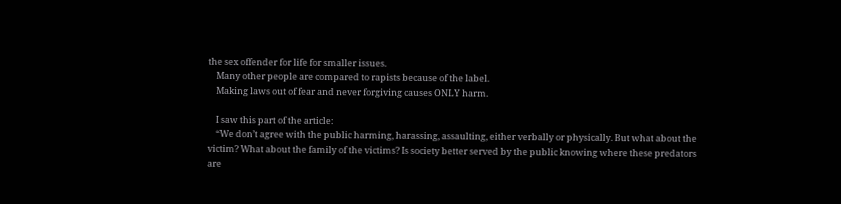the sex offender for life for smaller issues.
    Many other people are compared to rapists because of the label.
    Making laws out of fear and never forgiving causes ONLY harm.

    I saw this part of the article:
    “We don’t agree with the public harming, harassing, assaulting, either verbally or physically. But what about the victim? What about the family of the victims? Is society better served by the public knowing where these predators are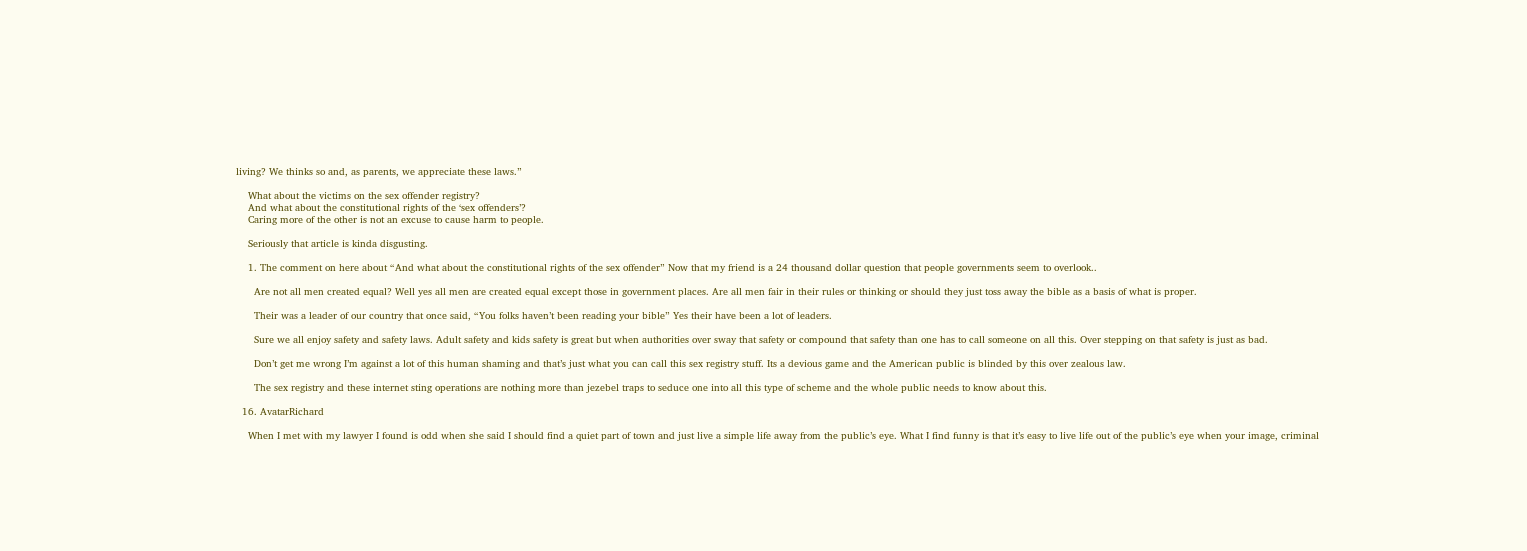living? We thinks so and, as parents, we appreciate these laws.”

    What about the victims on the sex offender registry?
    And what about the constitutional rights of the ‘sex offenders’?
    Caring more of the other is not an excuse to cause harm to people.

    Seriously that article is kinda disgusting.

    1. The comment on here about “And what about the constitutional rights of the sex offender” Now that my friend is a 24 thousand dollar question that people governments seem to overlook..

      Are not all men created equal? Well yes all men are created equal except those in government places. Are all men fair in their rules or thinking or should they just toss away the bible as a basis of what is proper.

      Their was a leader of our country that once said, “You folks haven’t been reading your bible” Yes their have been a lot of leaders.

      Sure we all enjoy safety and safety laws. Adult safety and kids safety is great but when authorities over sway that safety or compound that safety than one has to call someone on all this. Over stepping on that safety is just as bad.

      Don’t get me wrong I’m against a lot of this human shaming and that’s just what you can call this sex registry stuff. Its a devious game and the American public is blinded by this over zealous law.

      The sex registry and these internet sting operations are nothing more than jezebel traps to seduce one into all this type of scheme and the whole public needs to know about this.

  16. AvatarRichard

    When I met with my lawyer I found is odd when she said I should find a quiet part of town and just live a simple life away from the public’s eye. What I find funny is that it’s easy to live life out of the public’s eye when your image, criminal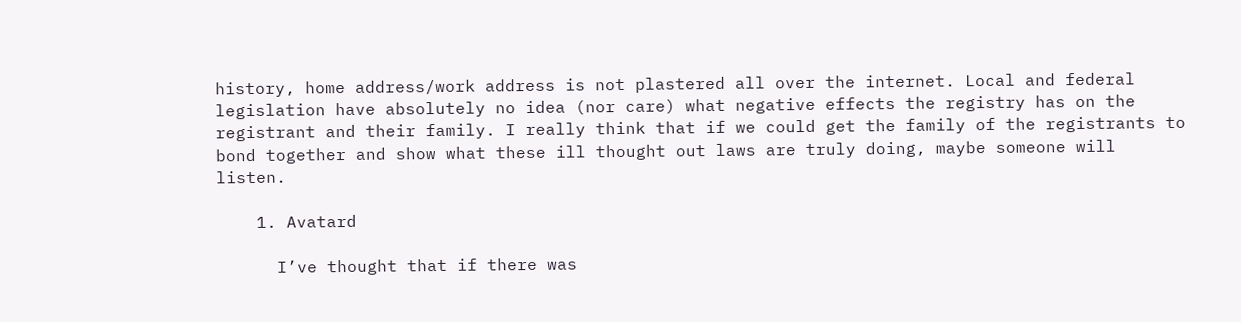history, home address/work address is not plastered all over the internet. Local and federal legislation have absolutely no idea (nor care) what negative effects the registry has on the registrant and their family. I really think that if we could get the family of the registrants to bond together and show what these ill thought out laws are truly doing, maybe someone will listen.

    1. Avatard

      I’ve thought that if there was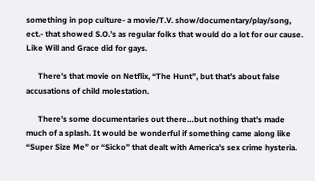something in pop culture- a movie/T.V. show/documentary/play/song, ect.- that showed S.O.’s as regular folks that would do a lot for our cause. Like Will and Grace did for gays.

      There’s that movie on Netflix, “The Hunt”, but that’s about false accusations of child molestation.

      There’s some documentaries out there…but nothing that’s made much of a splash. It would be wonderful if something came along like “Super Size Me” or “Sicko” that dealt with America’s sex crime hysteria.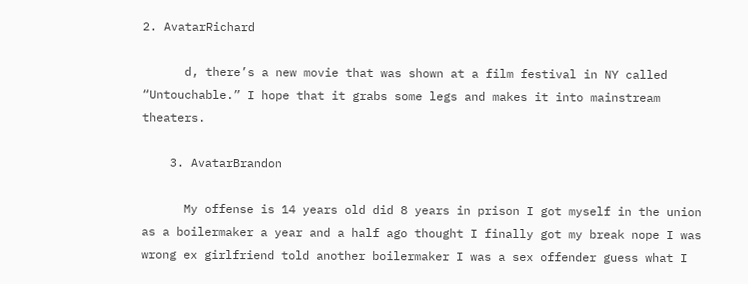2. AvatarRichard

      d, there’s a new movie that was shown at a film festival in NY called “Untouchable.” I hope that it grabs some legs and makes it into mainstream theaters.

    3. AvatarBrandon

      My offense is 14 years old did 8 years in prison I got myself in the union as a boilermaker a year and a half ago thought I finally got my break nope I was wrong ex girlfriend told another boilermaker I was a sex offender guess what I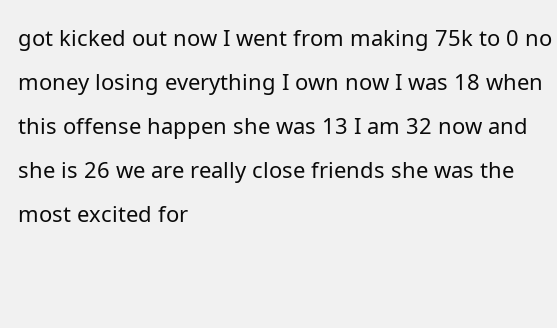got kicked out now I went from making 75k to 0 no money losing everything I own now I was 18 when this offense happen she was 13 I am 32 now and she is 26 we are really close friends she was the most excited for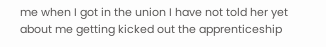me when I got in the union I have not told her yet about me getting kicked out the apprenticeship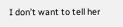I don’t want to tell her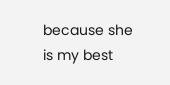because she is my best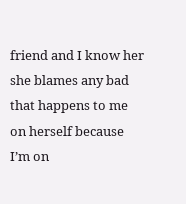friend and I know her she blames any bad that happens to me on herself because I’m on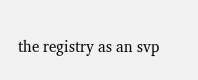the registry as an svp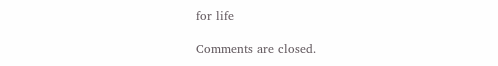for life

Comments are closed.